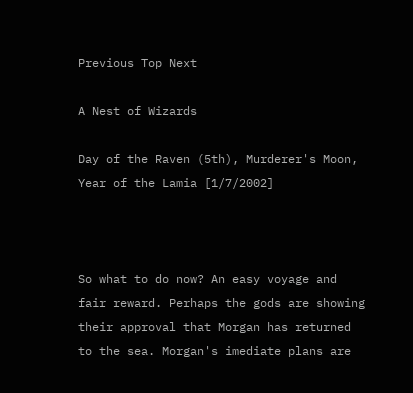Previous Top Next

A Nest of Wizards

Day of the Raven (5th), Murderer's Moon, Year of the Lamia [1/7/2002]



So what to do now? An easy voyage and fair reward. Perhaps the gods are showing their approval that Morgan has returned to the sea. Morgan's imediate plans are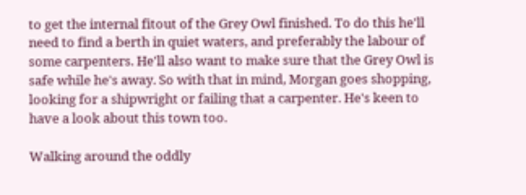to get the internal fitout of the Grey Owl finished. To do this he'll need to find a berth in quiet waters, and preferably the labour of some carpenters. He'll also want to make sure that the Grey Owl is safe while he's away. So with that in mind, Morgan goes shopping, looking for a shipwright or failing that a carpenter. He's keen to have a look about this town too.

Walking around the oddly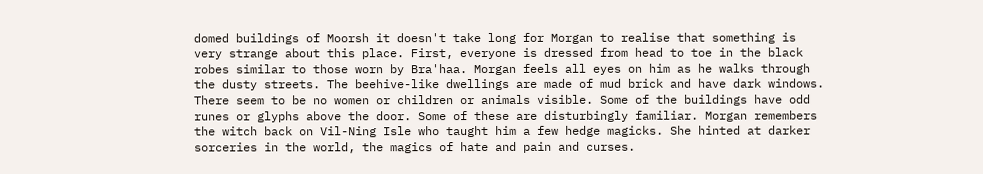domed buildings of Moorsh it doesn't take long for Morgan to realise that something is very strange about this place. First, everyone is dressed from head to toe in the black robes similar to those worn by Bra'haa. Morgan feels all eyes on him as he walks through the dusty streets. The beehive-like dwellings are made of mud brick and have dark windows. There seem to be no women or children or animals visible. Some of the buildings have odd runes or glyphs above the door. Some of these are disturbingly familiar. Morgan remembers the witch back on Vil-Ning Isle who taught him a few hedge magicks. She hinted at darker sorceries in the world, the magics of hate and pain and curses.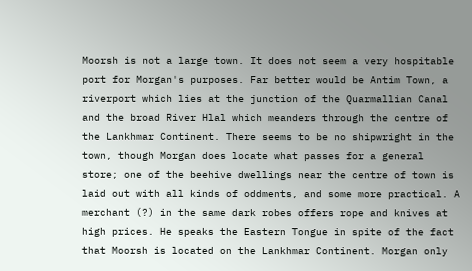Moorsh is not a large town. It does not seem a very hospitable port for Morgan's purposes. Far better would be Antim Town, a riverport which lies at the junction of the Quarmallian Canal and the broad River Hlal which meanders through the centre of the Lankhmar Continent. There seems to be no shipwright in the town, though Morgan does locate what passes for a general store; one of the beehive dwellings near the centre of town is laid out with all kinds of oddments, and some more practical. A merchant (?) in the same dark robes offers rope and knives at high prices. He speaks the Eastern Tongue in spite of the fact that Moorsh is located on the Lankhmar Continent. Morgan only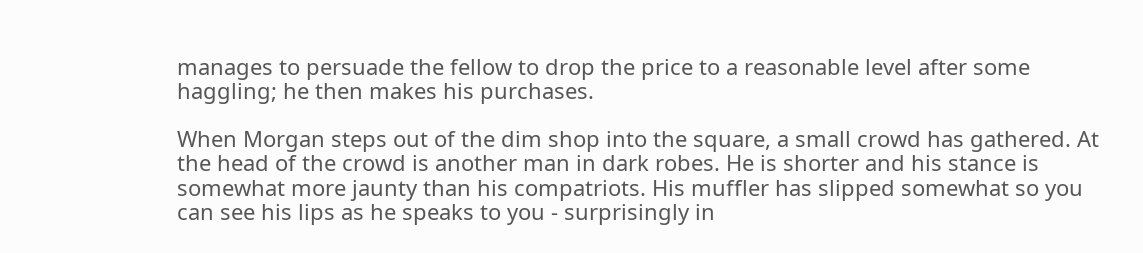manages to persuade the fellow to drop the price to a reasonable level after some haggling; he then makes his purchases.

When Morgan steps out of the dim shop into the square, a small crowd has gathered. At the head of the crowd is another man in dark robes. He is shorter and his stance is somewhat more jaunty than his compatriots. His muffler has slipped somewhat so you can see his lips as he speaks to you - surprisingly in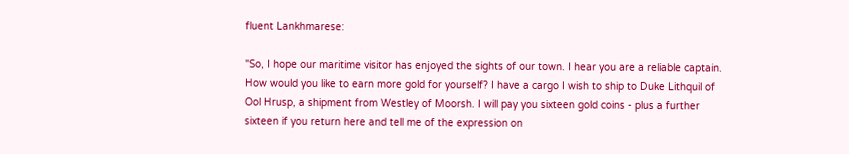fluent Lankhmarese:

"So, I hope our maritime visitor has enjoyed the sights of our town. I hear you are a reliable captain. How would you like to earn more gold for yourself? I have a cargo I wish to ship to Duke Lithquil of Ool Hrusp, a shipment from Westley of Moorsh. I will pay you sixteen gold coins - plus a further sixteen if you return here and tell me of the expression on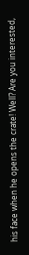his face when he opens the crate! Well? Are you interested,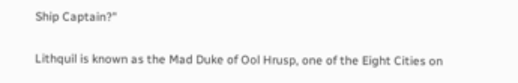Ship Captain?"

Lithquil is known as the Mad Duke of Ool Hrusp, one of the Eight Cities on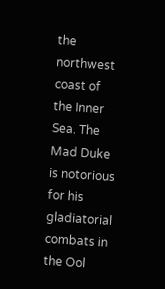the northwest coast of the Inner Sea. The Mad Duke is notorious for his gladiatorial combats in the Ool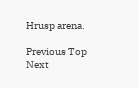Hrusp arena.

Previous Top Next